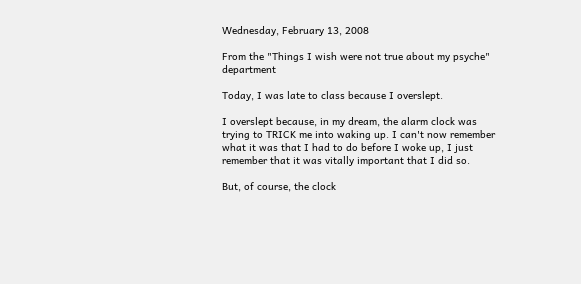Wednesday, February 13, 2008

From the "Things I wish were not true about my psyche" department

Today, I was late to class because I overslept.

I overslept because, in my dream, the alarm clock was trying to TRICK me into waking up. I can't now remember what it was that I had to do before I woke up, I just remember that it was vitally important that I did so.

But, of course, the clock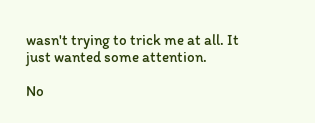wasn't trying to trick me at all. It just wanted some attention.

No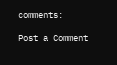comments:

Post a Comment